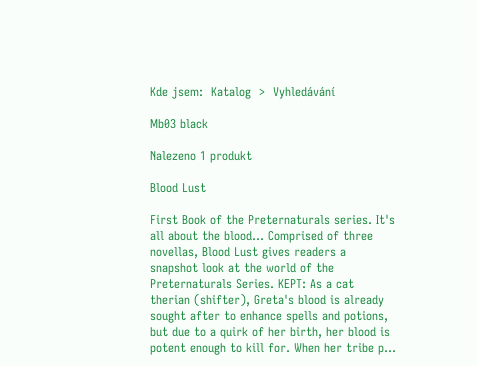Kde jsem:  Katalog  >  Vyhledávání

Mb03 black

Nalezeno 1 produkt

Blood Lust

First Book of the Preternaturals series. It's all about the blood... Comprised of three novellas, Blood Lust gives readers a snapshot look at the world of the Preternaturals Series. KEPT: As a cat therian (shifter), Greta's blood is already sought after to enhance spells and potions, but due to a quirk of her birth, her blood is potent enough to kill for. When her tribe p...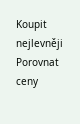Koupit nejlevněji Porovnat ceny